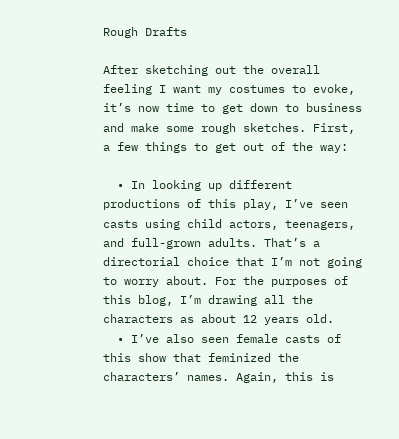Rough Drafts

After sketching out the overall feeling I want my costumes to evoke, it’s now time to get down to business and make some rough sketches. First, a few things to get out of the way:

  • In looking up different productions of this play, I’ve seen casts using child actors, teenagers, and full-grown adults. That’s a directorial choice that I’m not going to worry about. For the purposes of this blog, I’m drawing all the characters as about 12 years old.
  • I’ve also seen female casts of this show that feminized the characters’ names. Again, this is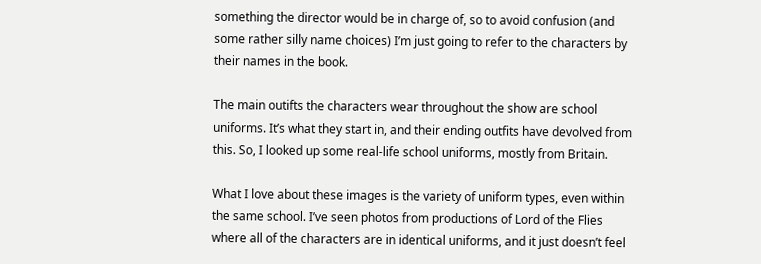something the director would be in charge of, so to avoid confusion (and some rather silly name choices) I’m just going to refer to the characters by their names in the book.

The main outifts the characters wear throughout the show are school uniforms. It’s what they start in, and their ending outfits have devolved from this. So, I looked up some real-life school uniforms, mostly from Britain.

What I love about these images is the variety of uniform types, even within the same school. I’ve seen photos from productions of Lord of the Flies where all of the characters are in identical uniforms, and it just doesn’t feel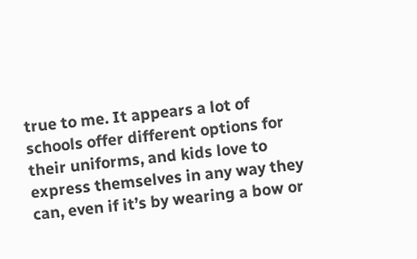true to me. It appears a lot of schools offer different options for their uniforms, and kids love to express themselves in any way they can, even if it’s by wearing a bow or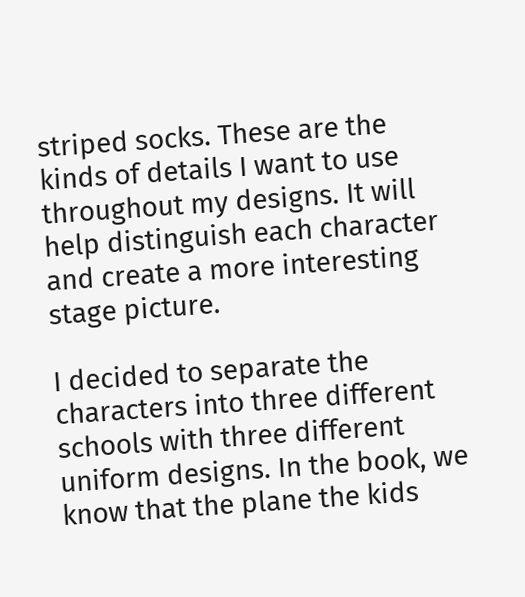striped socks. These are the kinds of details I want to use throughout my designs. It will help distinguish each character and create a more interesting stage picture.

I decided to separate the characters into three different schools with three different uniform designs. In the book, we know that the plane the kids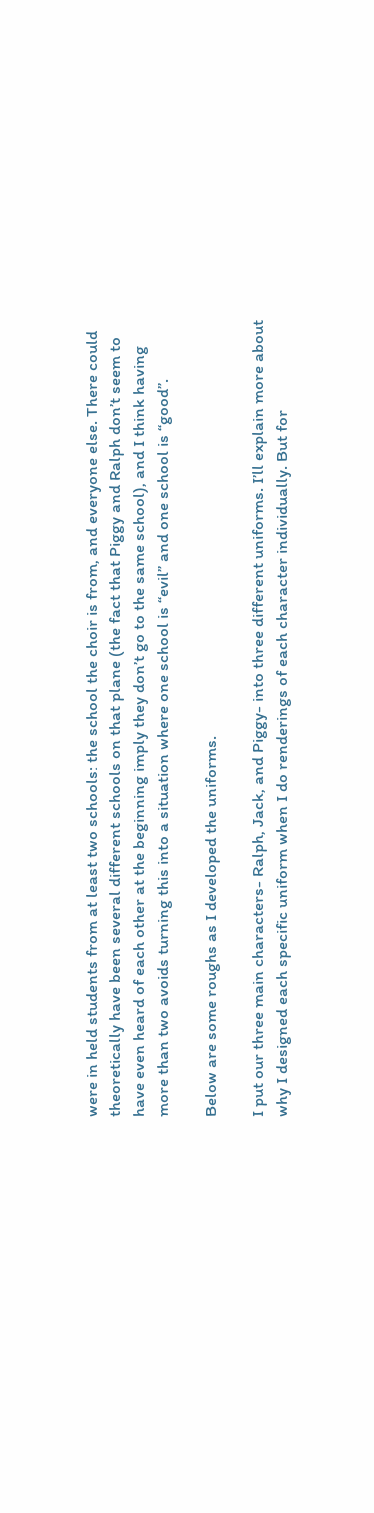were in held students from at least two schools: the school the choir is from, and everyone else. There could theoretically have been several different schools on that plane (the fact that Piggy and Ralph don’t seem to have even heard of each other at the beginning imply they don’t go to the same school), and I think having more than two avoids turning this into a situation where one school is “evil” and one school is “good”.

Below are some roughs as I developed the uniforms.

I put our three main characters- Ralph, Jack, and Piggy- into three different uniforms. I’ll explain more about why I designed each specific uniform when I do renderings of each character individually. But for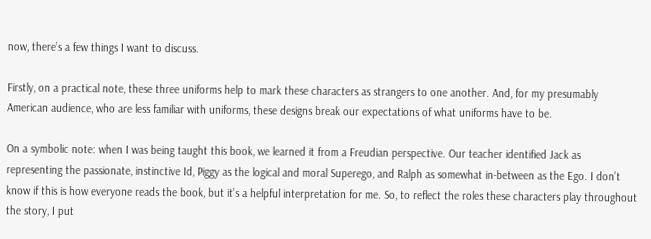now, there’s a few things I want to discuss.

Firstly, on a practical note, these three uniforms help to mark these characters as strangers to one another. And, for my presumably American audience, who are less familiar with uniforms, these designs break our expectations of what uniforms have to be.

On a symbolic note: when I was being taught this book, we learned it from a Freudian perspective. Our teacher identified Jack as representing the passionate, instinctive Id, Piggy as the logical and moral Superego, and Ralph as somewhat in-between as the Ego. I don’t know if this is how everyone reads the book, but it’s a helpful interpretation for me. So, to reflect the roles these characters play throughout the story, I put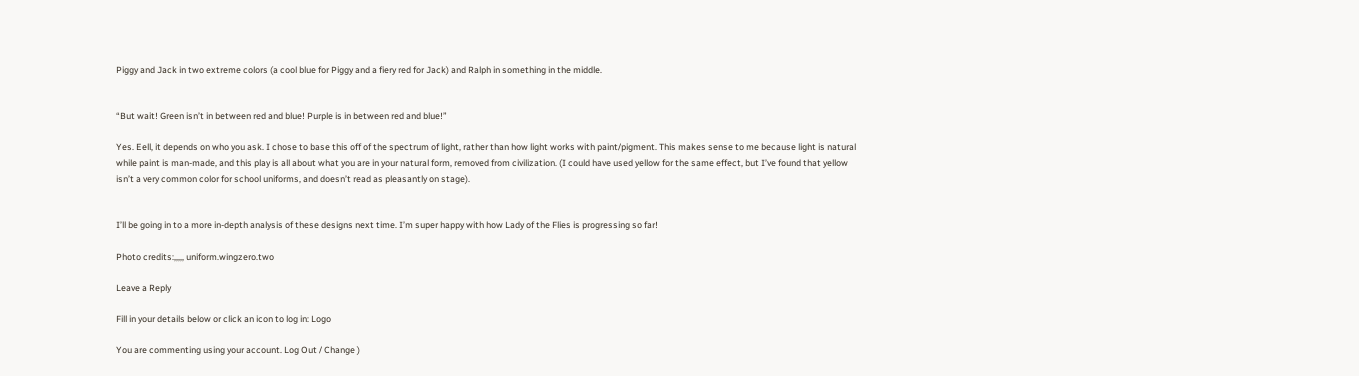Piggy and Jack in two extreme colors (a cool blue for Piggy and a fiery red for Jack) and Ralph in something in the middle.


“But wait! Green isn’t in between red and blue! Purple is in between red and blue!”

Yes. Eell, it depends on who you ask. I chose to base this off of the spectrum of light, rather than how light works with paint/pigment. This makes sense to me because light is natural while paint is man-made, and this play is all about what you are in your natural form, removed from civilization. (I could have used yellow for the same effect, but I’ve found that yellow isn’t a very common color for school uniforms, and doesn’t read as pleasantly on stage).


I’ll be going in to a more in-depth analysis of these designs next time. I’m super happy with how Lady of the Flies is progressing so far!

Photo credits:,,,,, uniform.wingzero.two

Leave a Reply

Fill in your details below or click an icon to log in: Logo

You are commenting using your account. Log Out / Change )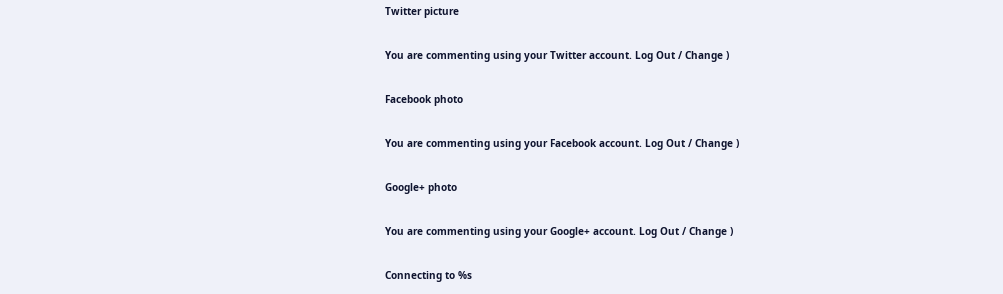Twitter picture

You are commenting using your Twitter account. Log Out / Change )

Facebook photo

You are commenting using your Facebook account. Log Out / Change )

Google+ photo

You are commenting using your Google+ account. Log Out / Change )

Connecting to %s